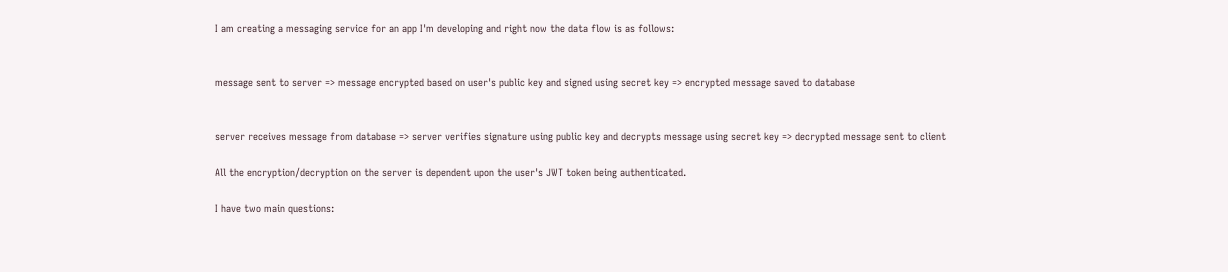I am creating a messaging service for an app I'm developing and right now the data flow is as follows:


message sent to server => message encrypted based on user's public key and signed using secret key => encrypted message saved to database


server receives message from database => server verifies signature using public key and decrypts message using secret key => decrypted message sent to client

All the encryption/decryption on the server is dependent upon the user's JWT token being authenticated.

I have two main questions: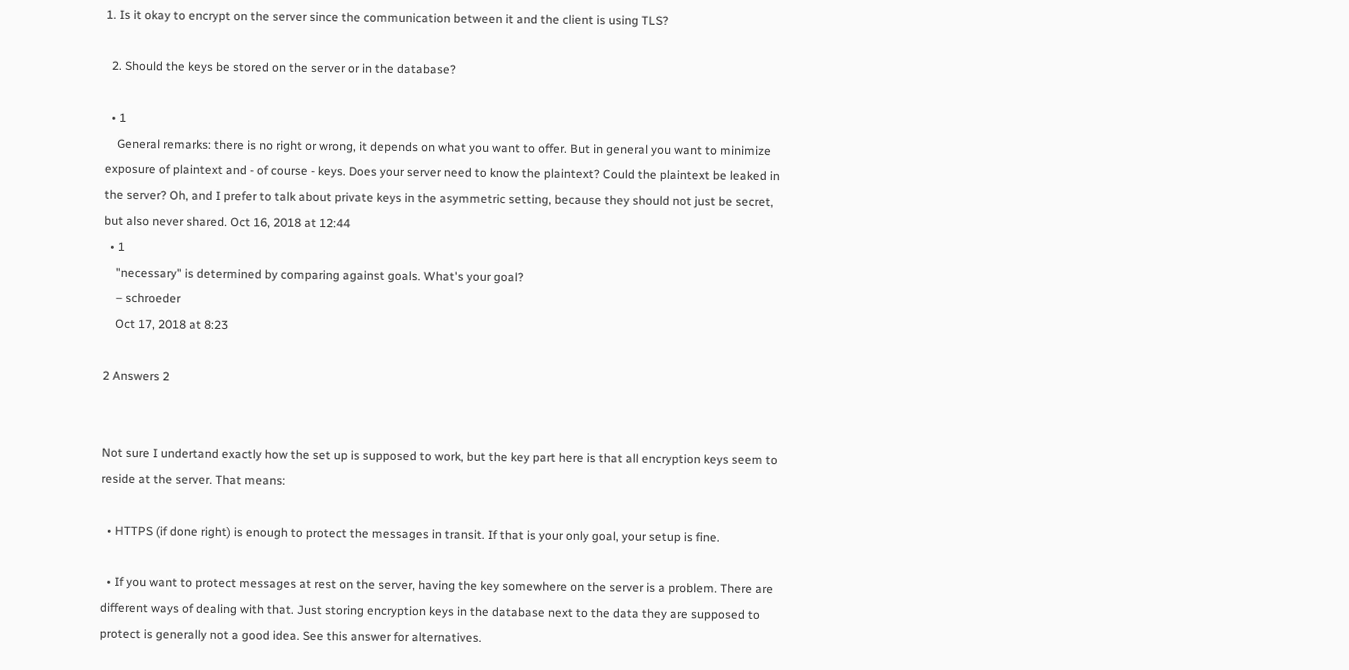1. Is it okay to encrypt on the server since the communication between it and the client is using TLS?

  2. Should the keys be stored on the server or in the database?

  • 1
    General remarks: there is no right or wrong, it depends on what you want to offer. But in general you want to minimize exposure of plaintext and - of course - keys. Does your server need to know the plaintext? Could the plaintext be leaked in the server? Oh, and I prefer to talk about private keys in the asymmetric setting, because they should not just be secret, but also never shared. Oct 16, 2018 at 12:44
  • 1
    "necessary" is determined by comparing against goals. What's your goal?
    – schroeder
    Oct 17, 2018 at 8:23

2 Answers 2


Not sure I undertand exactly how the set up is supposed to work, but the key part here is that all encryption keys seem to reside at the server. That means:

  • HTTPS (if done right) is enough to protect the messages in transit. If that is your only goal, your setup is fine.

  • If you want to protect messages at rest on the server, having the key somewhere on the server is a problem. There are different ways of dealing with that. Just storing encryption keys in the database next to the data they are supposed to protect is generally not a good idea. See this answer for alternatives.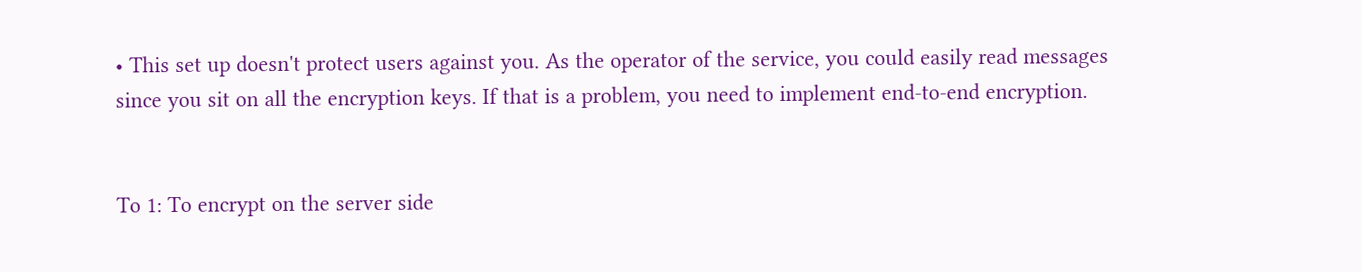• This set up doesn't protect users against you. As the operator of the service, you could easily read messages since you sit on all the encryption keys. If that is a problem, you need to implement end-to-end encryption.


To 1: To encrypt on the server side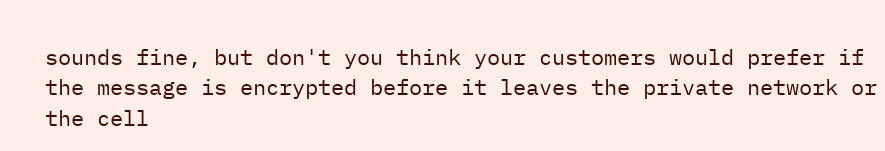sounds fine, but don't you think your customers would prefer if the message is encrypted before it leaves the private network or the cell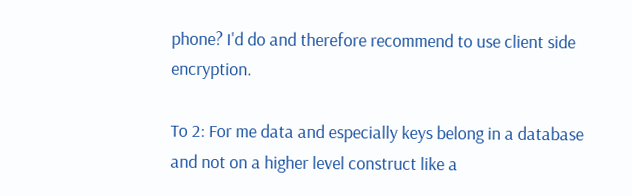phone? I'd do and therefore recommend to use client side encryption.

To 2: For me data and especially keys belong in a database and not on a higher level construct like a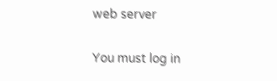web server

You must log in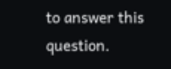to answer this question.